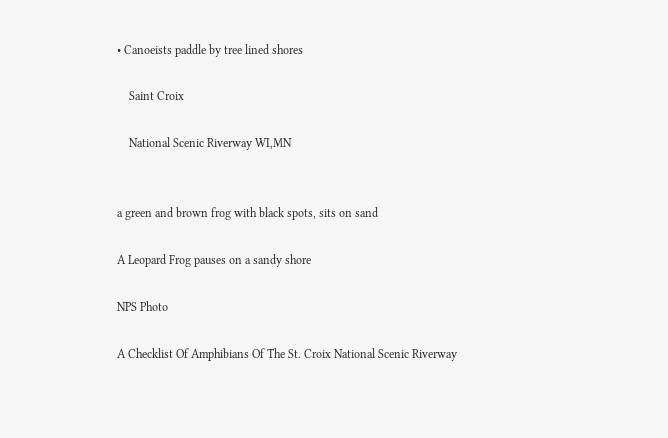• Canoeists paddle by tree lined shores

    Saint Croix

    National Scenic Riverway WI,MN


a green and brown frog with black spots, sits on sand

A Leopard Frog pauses on a sandy shore

NPS Photo

A Checklist Of Amphibians Of The St. Croix National Scenic Riverway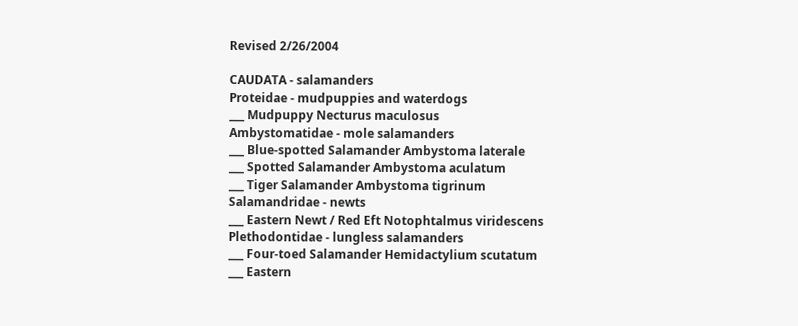Revised 2/26/2004

CAUDATA - salamanders
Proteidae - mudpuppies and waterdogs
___ Mudpuppy Necturus maculosus
Ambystomatidae - mole salamanders
___ Blue-spotted Salamander Ambystoma laterale
___ Spotted Salamander Ambystoma aculatum
___ Tiger Salamander Ambystoma tigrinum
Salamandridae - newts
___ Eastern Newt / Red Eft Notophtalmus viridescens
Plethodontidae - lungless salamanders
___ Four-toed Salamander Hemidactylium scutatum
___ Eastern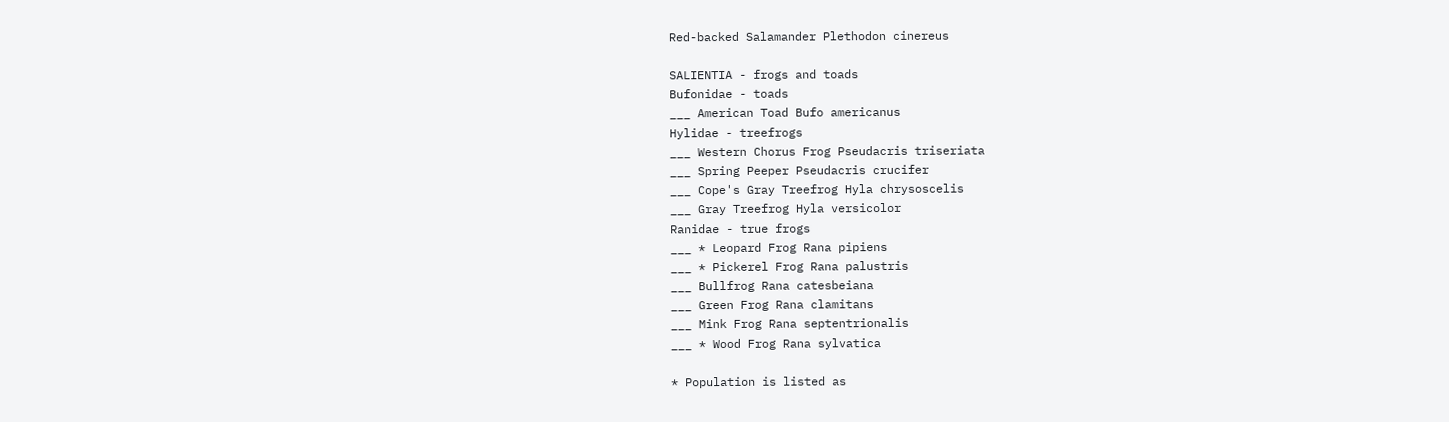Red-backed Salamander Plethodon cinereus

SALIENTIA - frogs and toads
Bufonidae - toads
___ American Toad Bufo americanus
Hylidae - treefrogs
___ Western Chorus Frog Pseudacris triseriata
___ Spring Peeper Pseudacris crucifer
___ Cope's Gray Treefrog Hyla chrysoscelis
___ Gray Treefrog Hyla versicolor
Ranidae - true frogs
___ * Leopard Frog Rana pipiens
___ * Pickerel Frog Rana palustris
___ Bullfrog Rana catesbeiana
___ Green Frog Rana clamitans
___ Mink Frog Rana septentrionalis
___ * Wood Frog Rana sylvatica

* Population is listed as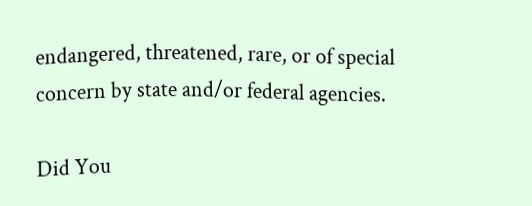endangered, threatened, rare, or of special concern by state and/or federal agencies.

Did You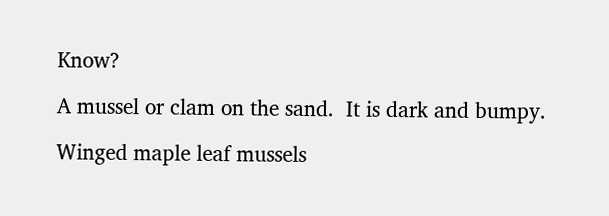Know?

A mussel or clam on the sand.  It is dark and bumpy.

Winged maple leaf mussels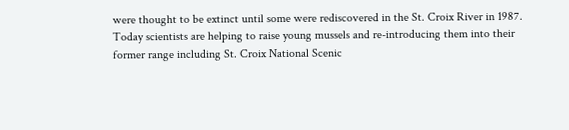were thought to be extinct until some were rediscovered in the St. Croix River in 1987. Today scientists are helping to raise young mussels and re-introducing them into their former range including St. Croix National Scenic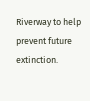Riverway to help prevent future extinction.